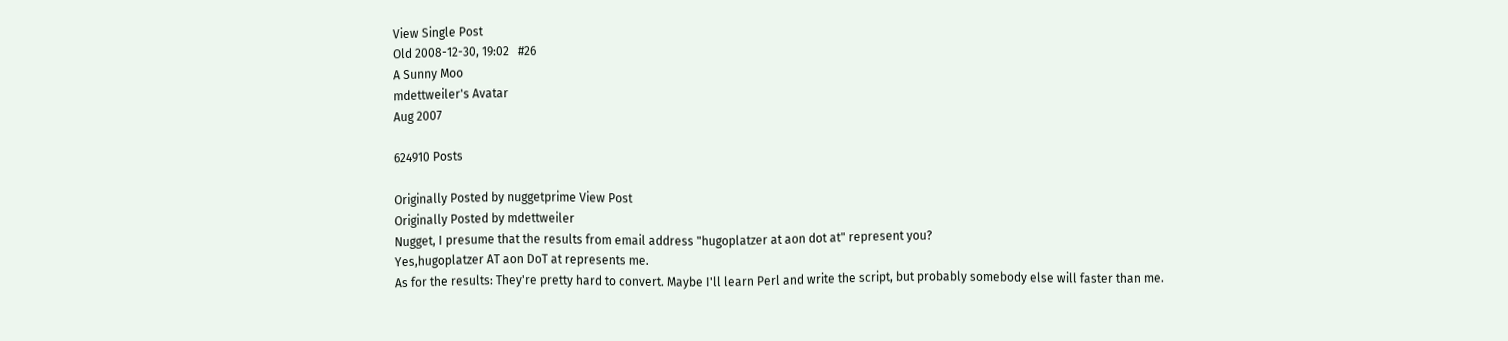View Single Post
Old 2008-12-30, 19:02   #26
A Sunny Moo
mdettweiler's Avatar
Aug 2007

624910 Posts

Originally Posted by nuggetprime View Post
Originally Posted by mdettweiler
Nugget, I presume that the results from email address "hugoplatzer at aon dot at" represent you?
Yes,hugoplatzer AT aon DoT at represents me.
As for the results: They're pretty hard to convert. Maybe I'll learn Perl and write the script, but probably somebody else will faster than me.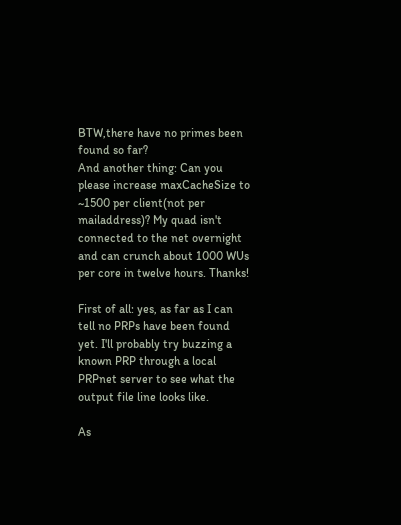BTW,there have no primes been found so far?
And another thing: Can you please increase maxCacheSize to ~1500 per client(not per mailaddress)? My quad isn't connected to the net overnight and can crunch about 1000 WUs per core in twelve hours. Thanks!

First of all: yes, as far as I can tell no PRPs have been found yet. I'll probably try buzzing a known PRP through a local PRPnet server to see what the output file line looks like.

As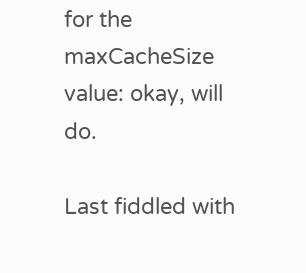for the maxCacheSize value: okay, will do.

Last fiddled with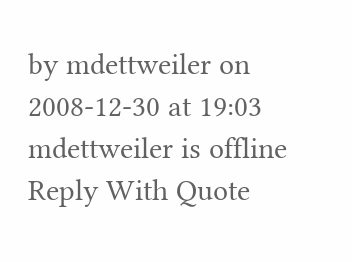by mdettweiler on 2008-12-30 at 19:03
mdettweiler is offline   Reply With Quote